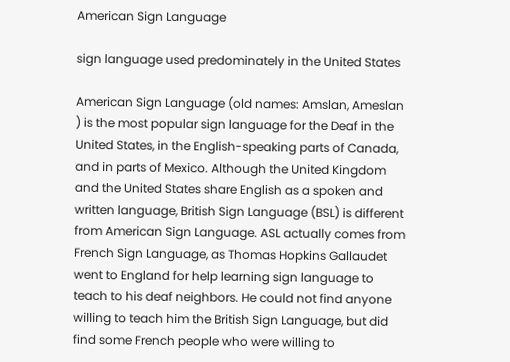American Sign Language

sign language used predominately in the United States

American Sign Language (old names: Amslan, Ameslan ) is the most popular sign language for the Deaf in the United States, in the English-speaking parts of Canada, and in parts of Mexico. Although the United Kingdom and the United States share English as a spoken and written language, British Sign Language (BSL) is different from American Sign Language. ASL actually comes from French Sign Language, as Thomas Hopkins Gallaudet went to England for help learning sign language to teach to his deaf neighbors. He could not find anyone willing to teach him the British Sign Language, but did find some French people who were willing to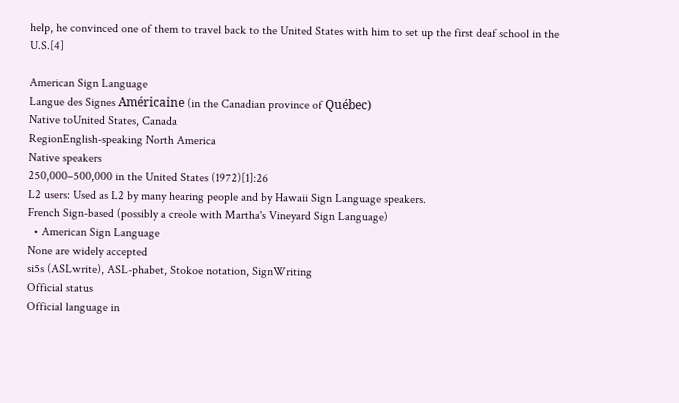help, he convinced one of them to travel back to the United States with him to set up the first deaf school in the U.S.[4]

American Sign Language
Langue des Signes Américaine (in the Canadian province of Québec)
Native toUnited States, Canada
RegionEnglish-speaking North America
Native speakers
250,000–500,000 in the United States (1972)[1]:26
L2 users: Used as L2 by many hearing people and by Hawaii Sign Language speakers.
French Sign-based (possibly a creole with Martha's Vineyard Sign Language)
  • American Sign Language
None are widely accepted
si5s (ASLwrite), ASL-phabet, Stokoe notation, SignWriting
Official status
Official language in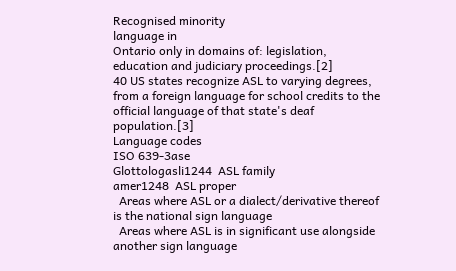Recognised minority
language in
Ontario only in domains of: legislation, education and judiciary proceedings.[2]
40 US states recognize ASL to varying degrees, from a foreign language for school credits to the official language of that state's deaf population.[3]
Language codes
ISO 639-3ase
Glottologasli1244  ASL family
amer1248  ASL proper
  Areas where ASL or a dialect/derivative thereof is the national sign language
  Areas where ASL is in significant use alongside another sign language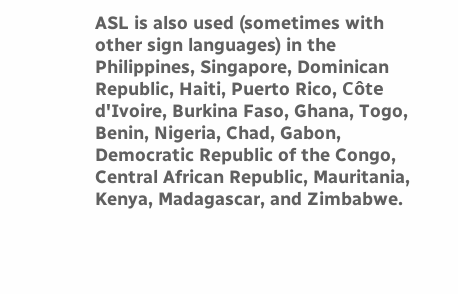ASL is also used (sometimes with other sign languages) in the Philippines, Singapore, Dominican Republic, Haiti, Puerto Rico, Côte d'Ivoire, Burkina Faso, Ghana, Togo, Benin, Nigeria, Chad, Gabon, Democratic Republic of the Congo, Central African Republic, Mauritania, Kenya, Madagascar, and Zimbabwe.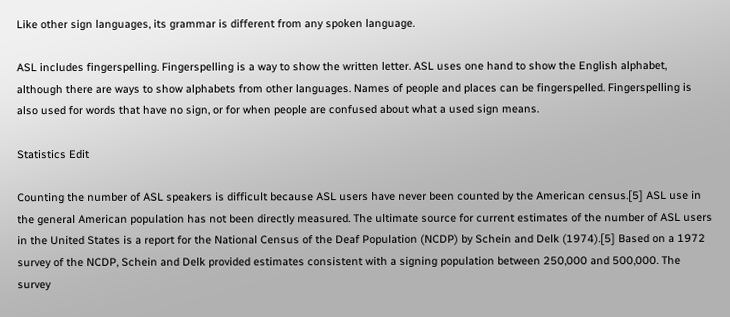Like other sign languages, its grammar is different from any spoken language.

ASL includes fingerspelling. Fingerspelling is a way to show the written letter. ASL uses one hand to show the English alphabet, although there are ways to show alphabets from other languages. Names of people and places can be fingerspelled. Fingerspelling is also used for words that have no sign, or for when people are confused about what a used sign means.

Statistics Edit

Counting the number of ASL speakers is difficult because ASL users have never been counted by the American census.[5] ASL use in the general American population has not been directly measured. The ultimate source for current estimates of the number of ASL users in the United States is a report for the National Census of the Deaf Population (NCDP) by Schein and Delk (1974).[5] Based on a 1972 survey of the NCDP, Schein and Delk provided estimates consistent with a signing population between 250,000 and 500,000. The survey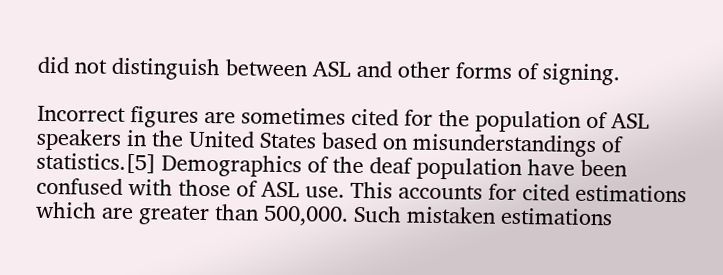did not distinguish between ASL and other forms of signing.

Incorrect figures are sometimes cited for the population of ASL speakers in the United States based on misunderstandings of statistics.[5] Demographics of the deaf population have been confused with those of ASL use. This accounts for cited estimations which are greater than 500,000. Such mistaken estimations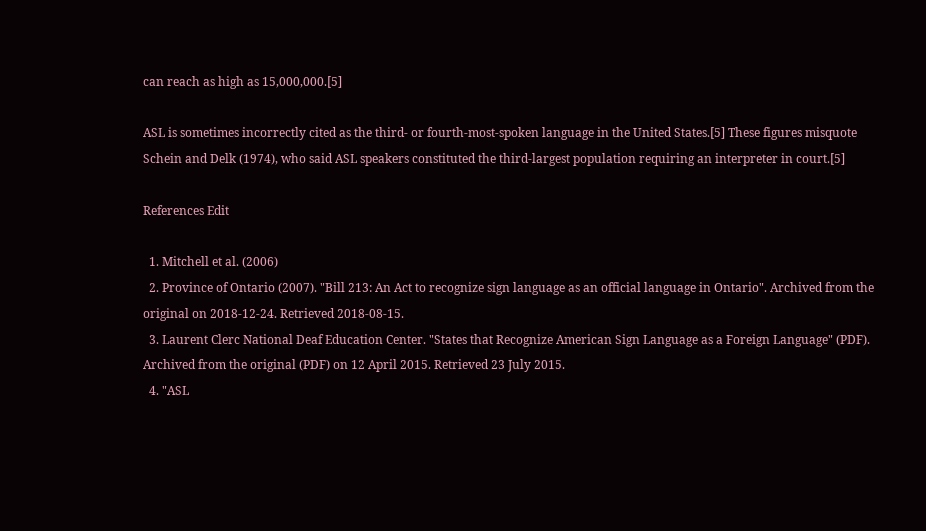can reach as high as 15,000,000.[5]

ASL is sometimes incorrectly cited as the third- or fourth-most-spoken language in the United States.[5] These figures misquote Schein and Delk (1974), who said ASL speakers constituted the third-largest population requiring an interpreter in court.[5]

References Edit

  1. Mitchell et al. (2006)
  2. Province of Ontario (2007). "Bill 213: An Act to recognize sign language as an official language in Ontario". Archived from the original on 2018-12-24. Retrieved 2018-08-15.
  3. Laurent Clerc National Deaf Education Center. "States that Recognize American Sign Language as a Foreign Language" (PDF). Archived from the original (PDF) on 12 April 2015. Retrieved 23 July 2015.
  4. "ASL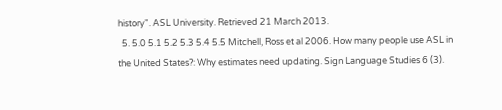history". ASL University. Retrieved 21 March 2013.
  5. 5.0 5.1 5.2 5.3 5.4 5.5 Mitchell, Ross et al 2006. How many people use ASL in the United States?: Why estimates need updating. Sign Language Studies 6 (3).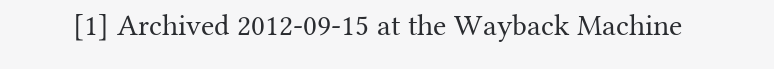[1] Archived 2012-09-15 at the Wayback Machine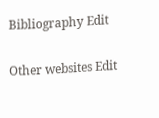Bibliography Edit

Other websites Edit